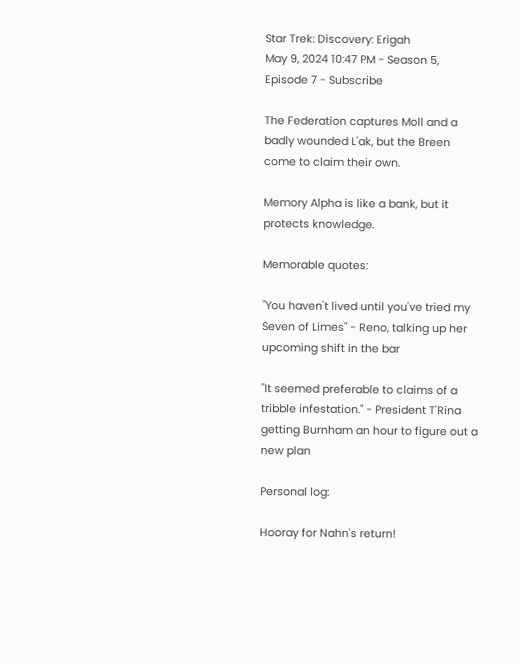Star Trek: Discovery: Erigah
May 9, 2024 10:47 PM - Season 5, Episode 7 - Subscribe

The Federation captures Moll and a badly wounded L'ak, but the Breen come to claim their own.

Memory Alpha is like a bank, but it protects knowledge.

Memorable quotes:

"You haven't lived until you've tried my Seven of Limes" - Reno, talking up her upcoming shift in the bar

"It seemed preferable to claims of a tribble infestation." - President T'Rina getting Burnham an hour to figure out a new plan

Personal log:

Hooray for Nahn's return!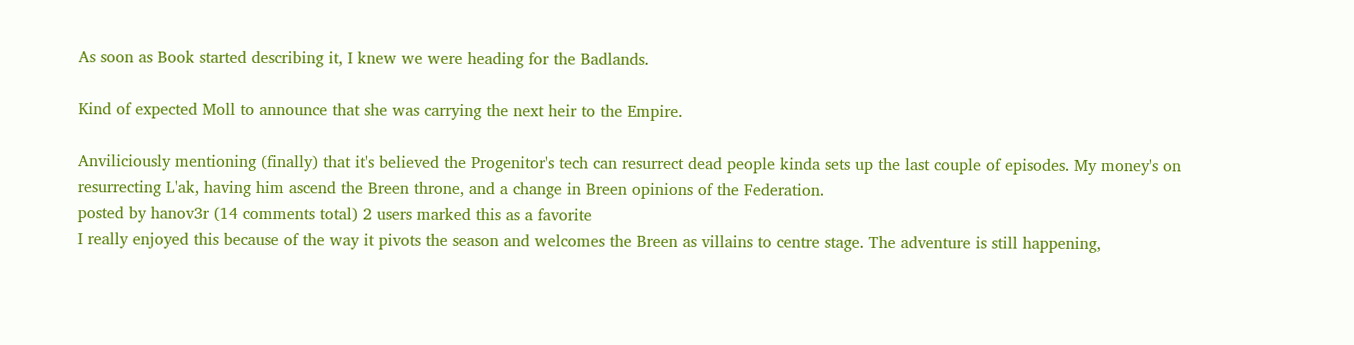As soon as Book started describing it, I knew we were heading for the Badlands.

Kind of expected Moll to announce that she was carrying the next heir to the Empire.

Anviliciously mentioning (finally) that it's believed the Progenitor's tech can resurrect dead people kinda sets up the last couple of episodes. My money's on resurrecting L'ak, having him ascend the Breen throne, and a change in Breen opinions of the Federation.
posted by hanov3r (14 comments total) 2 users marked this as a favorite
I really enjoyed this because of the way it pivots the season and welcomes the Breen as villains to centre stage. The adventure is still happening,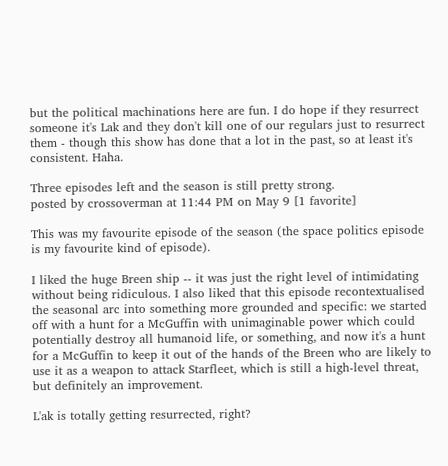but the political machinations here are fun. I do hope if they resurrect someone it's Lak and they don't kill one of our regulars just to resurrect them - though this show has done that a lot in the past, so at least it's consistent. Haha.

Three episodes left and the season is still pretty strong.
posted by crossoverman at 11:44 PM on May 9 [1 favorite]

This was my favourite episode of the season (the space politics episode is my favourite kind of episode).

I liked the huge Breen ship -- it was just the right level of intimidating without being ridiculous. I also liked that this episode recontextualised the seasonal arc into something more grounded and specific: we started off with a hunt for a McGuffin with unimaginable power which could potentially destroy all humanoid life, or something, and now it's a hunt for a McGuffin to keep it out of the hands of the Breen who are likely to use it as a weapon to attack Starfleet, which is still a high-level threat, but definitely an improvement.

L'ak is totally getting resurrected, right?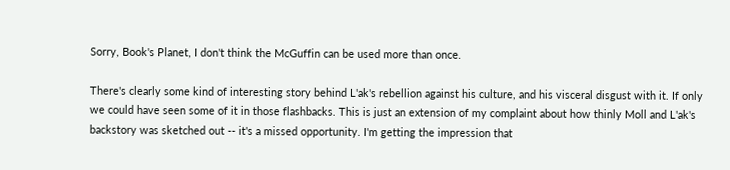Sorry, Book's Planet, I don't think the McGuffin can be used more than once.

There's clearly some kind of interesting story behind L'ak's rebellion against his culture, and his visceral disgust with it. If only we could have seen some of it in those flashbacks. This is just an extension of my complaint about how thinly Moll and L'ak's backstory was sketched out -- it's a missed opportunity. I'm getting the impression that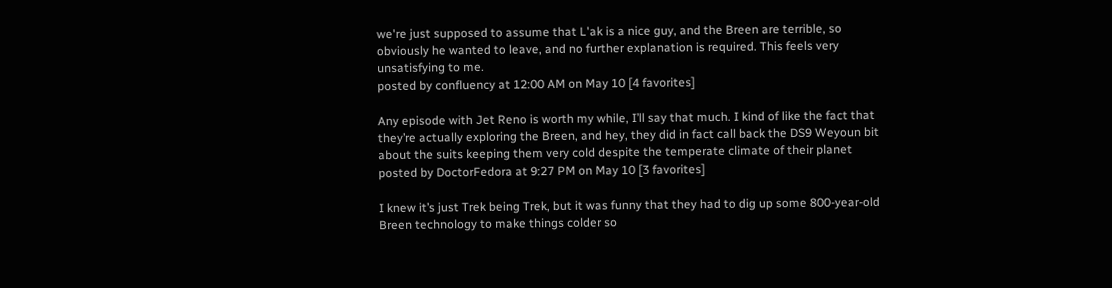we're just supposed to assume that L'ak is a nice guy, and the Breen are terrible, so obviously he wanted to leave, and no further explanation is required. This feels very unsatisfying to me.
posted by confluency at 12:00 AM on May 10 [4 favorites]

Any episode with Jet Reno is worth my while, I’ll say that much. I kind of like the fact that they’re actually exploring the Breen, and hey, they did in fact call back the DS9 Weyoun bit about the suits keeping them very cold despite the temperate climate of their planet
posted by DoctorFedora at 9:27 PM on May 10 [3 favorites]

I knew it’s just Trek being Trek, but it was funny that they had to dig up some 800-year-old Breen technology to make things colder so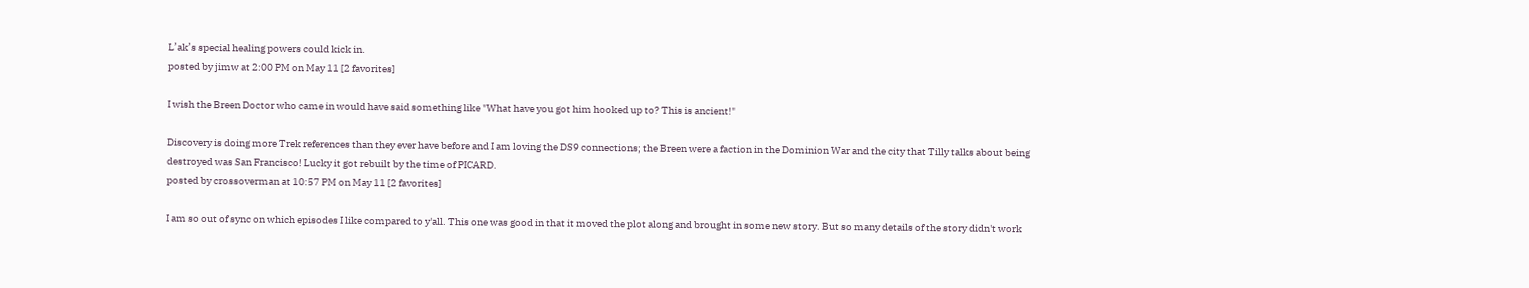L’ak’s special healing powers could kick in.
posted by jimw at 2:00 PM on May 11 [2 favorites]

I wish the Breen Doctor who came in would have said something like "What have you got him hooked up to? This is ancient!"

Discovery is doing more Trek references than they ever have before and I am loving the DS9 connections; the Breen were a faction in the Dominion War and the city that Tilly talks about being destroyed was San Francisco! Lucky it got rebuilt by the time of PICARD.
posted by crossoverman at 10:57 PM on May 11 [2 favorites]

I am so out of sync on which episodes I like compared to y'all. This one was good in that it moved the plot along and brought in some new story. But so many details of the story didn't work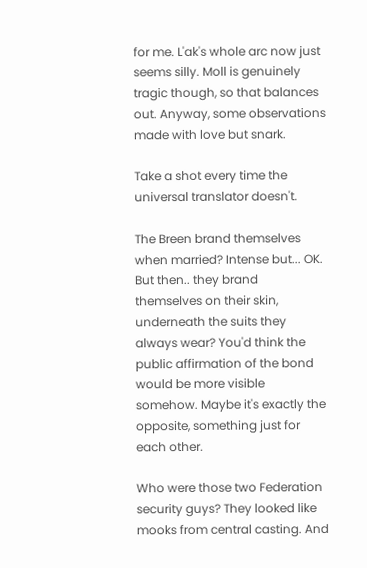for me. L'ak's whole arc now just seems silly. Moll is genuinely tragic though, so that balances out. Anyway, some observations made with love but snark.

Take a shot every time the universal translator doesn't.

The Breen brand themselves when married? Intense but... OK. But then.. they brand themselves on their skin, underneath the suits they always wear? You'd think the public affirmation of the bond would be more visible somehow. Maybe it's exactly the opposite, something just for each other.

Who were those two Federation security guys? They looked like mooks from central casting. And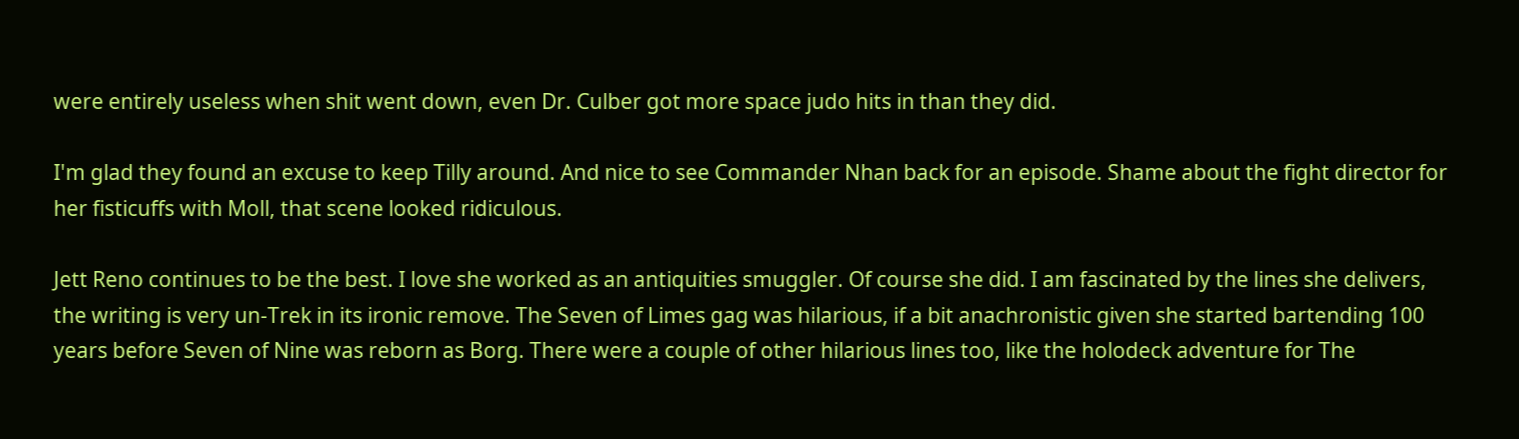were entirely useless when shit went down, even Dr. Culber got more space judo hits in than they did.

I'm glad they found an excuse to keep Tilly around. And nice to see Commander Nhan back for an episode. Shame about the fight director for her fisticuffs with Moll, that scene looked ridiculous.

Jett Reno continues to be the best. I love she worked as an antiquities smuggler. Of course she did. I am fascinated by the lines she delivers, the writing is very un-Trek in its ironic remove. The Seven of Limes gag was hilarious, if a bit anachronistic given she started bartending 100 years before Seven of Nine was reborn as Borg. There were a couple of other hilarious lines too, like the holodeck adventure for The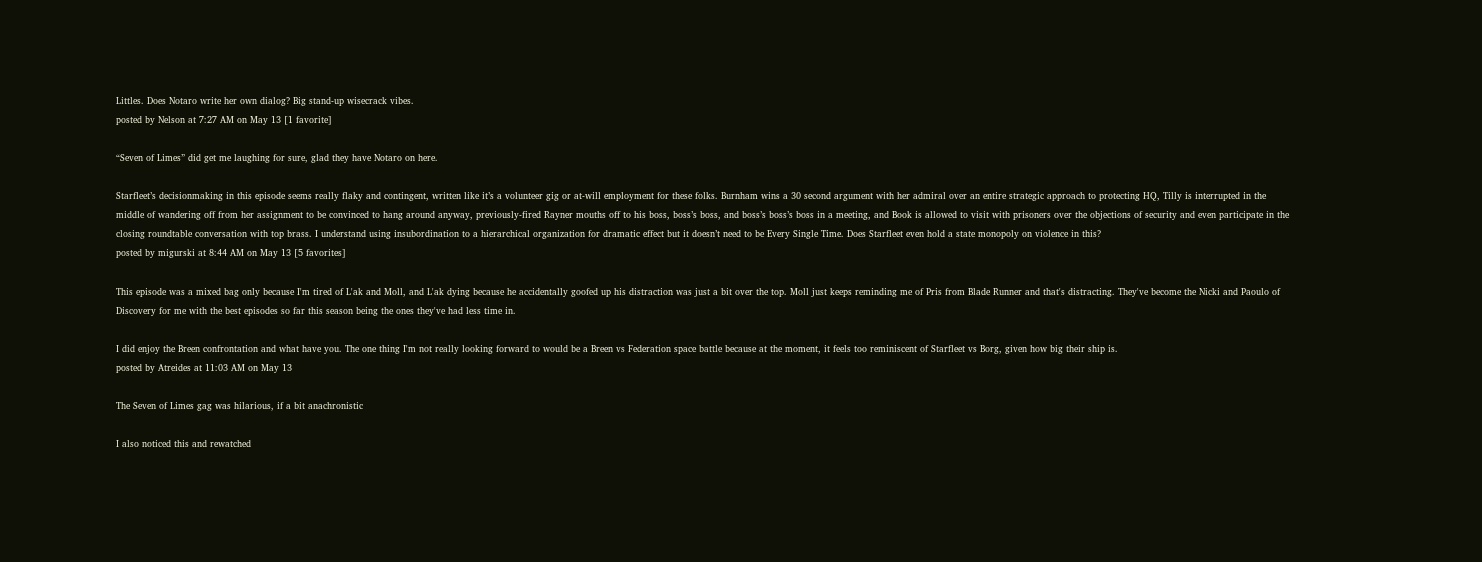Littles. Does Notaro write her own dialog? Big stand-up wisecrack vibes.
posted by Nelson at 7:27 AM on May 13 [1 favorite]

“Seven of Limes” did get me laughing for sure, glad they have Notaro on here.

Starfleet’s decisionmaking in this episode seems really flaky and contingent, written like it’s a volunteer gig or at-will employment for these folks. Burnham wins a 30 second argument with her admiral over an entire strategic approach to protecting HQ, Tilly is interrupted in the middle of wandering off from her assignment to be convinced to hang around anyway, previously-fired Rayner mouths off to his boss, boss’s boss, and boss’s boss’s boss in a meeting, and Book is allowed to visit with prisoners over the objections of security and even participate in the closing roundtable conversation with top brass. I understand using insubordination to a hierarchical organization for dramatic effect but it doesn’t need to be Every Single Time. Does Starfleet even hold a state monopoly on violence in this?
posted by migurski at 8:44 AM on May 13 [5 favorites]

This episode was a mixed bag only because I'm tired of L'ak and Moll, and L'ak dying because he accidentally goofed up his distraction was just a bit over the top. Moll just keeps reminding me of Pris from Blade Runner and that's distracting. They've become the Nicki and Paoulo of Discovery for me with the best episodes so far this season being the ones they've had less time in.

I did enjoy the Breen confrontation and what have you. The one thing I'm not really looking forward to would be a Breen vs Federation space battle because at the moment, it feels too reminiscent of Starfleet vs Borg, given how big their ship is.
posted by Atreides at 11:03 AM on May 13

The Seven of Limes gag was hilarious, if a bit anachronistic

I also noticed this and rewatched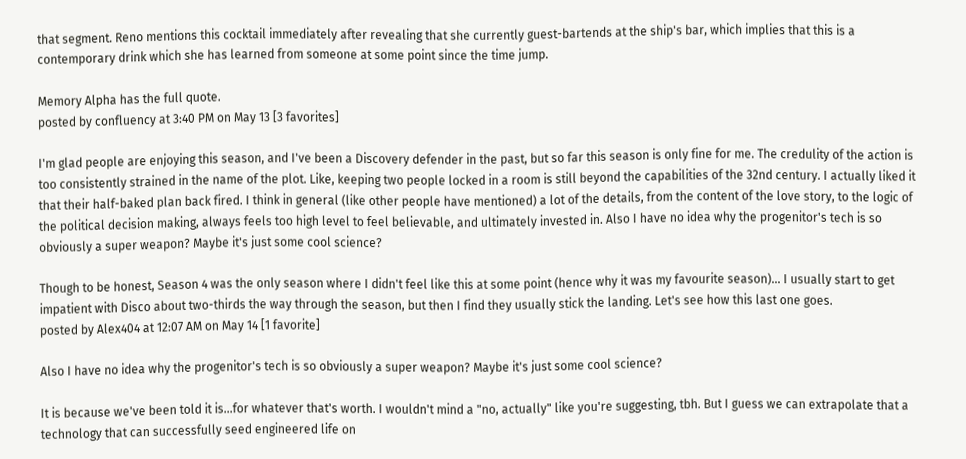that segment. Reno mentions this cocktail immediately after revealing that she currently guest-bartends at the ship's bar, which implies that this is a contemporary drink which she has learned from someone at some point since the time jump.

Memory Alpha has the full quote.
posted by confluency at 3:40 PM on May 13 [3 favorites]

I'm glad people are enjoying this season, and I've been a Discovery defender in the past, but so far this season is only fine for me. The credulity of the action is too consistently strained in the name of the plot. Like, keeping two people locked in a room is still beyond the capabilities of the 32nd century. I actually liked it that their half-baked plan back fired. I think in general (like other people have mentioned) a lot of the details, from the content of the love story, to the logic of the political decision making, always feels too high level to feel believable, and ultimately invested in. Also I have no idea why the progenitor's tech is so obviously a super weapon? Maybe it's just some cool science?

Though to be honest, Season 4 was the only season where I didn't feel like this at some point (hence why it was my favourite season)... I usually start to get impatient with Disco about two-thirds the way through the season, but then I find they usually stick the landing. Let's see how this last one goes.
posted by Alex404 at 12:07 AM on May 14 [1 favorite]

Also I have no idea why the progenitor's tech is so obviously a super weapon? Maybe it's just some cool science?

It is because we've been told it is...for whatever that's worth. I wouldn't mind a "no, actually" like you're suggesting, tbh. But I guess we can extrapolate that a technology that can successfully seed engineered life on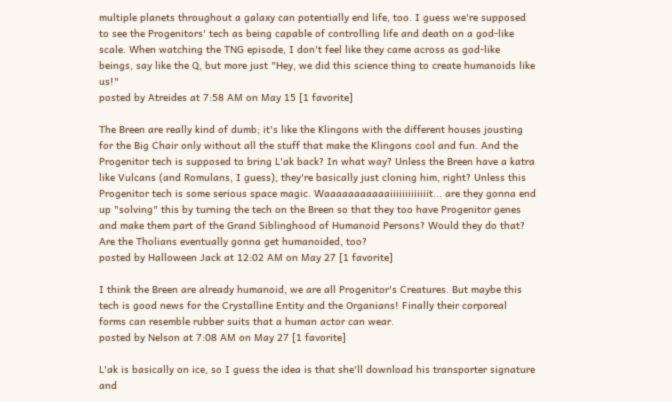multiple planets throughout a galaxy can potentially end life, too. I guess we're supposed to see the Progenitors' tech as being capable of controlling life and death on a god-like scale. When watching the TNG episode, I don't feel like they came across as god-like beings, say like the Q, but more just "Hey, we did this science thing to create humanoids like us!"
posted by Atreides at 7:58 AM on May 15 [1 favorite]

The Breen are really kind of dumb; it's like the Klingons with the different houses jousting for the Big Chair only without all the stuff that make the Klingons cool and fun. And the Progenitor tech is supposed to bring L'ak back? In what way? Unless the Breen have a katra like Vulcans (and Romulans, I guess), they're basically just cloning him, right? Unless this Progenitor tech is some serious space magic. Waaaaaaaaaaaiiiiiiiiiiiiit... are they gonna end up "solving" this by turning the tech on the Breen so that they too have Progenitor genes and make them part of the Grand Siblinghood of Humanoid Persons? Would they do that? Are the Tholians eventually gonna get humanoided, too?
posted by Halloween Jack at 12:02 AM on May 27 [1 favorite]

I think the Breen are already humanoid, we are all Progenitor's Creatures. But maybe this tech is good news for the Crystalline Entity and the Organians! Finally their corporeal forms can resemble rubber suits that a human actor can wear.
posted by Nelson at 7:08 AM on May 27 [1 favorite]

L'ak is basically on ice, so I guess the idea is that she'll download his transporter signature and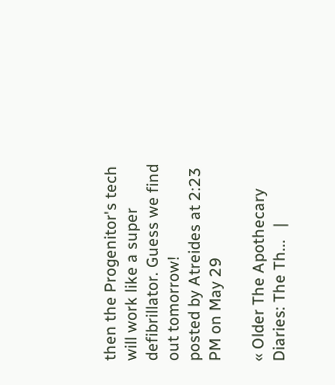then the Progenitor's tech will work like a super defibrillator. Guess we find out tomorrow!
posted by Atreides at 2:23 PM on May 29

« Older The Apothecary Diaries: The Th...   |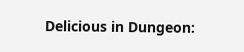Delicious in Dungeon: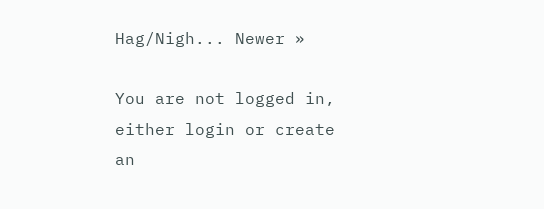Hag/Nigh... Newer »

You are not logged in, either login or create an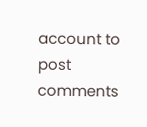account to post comments